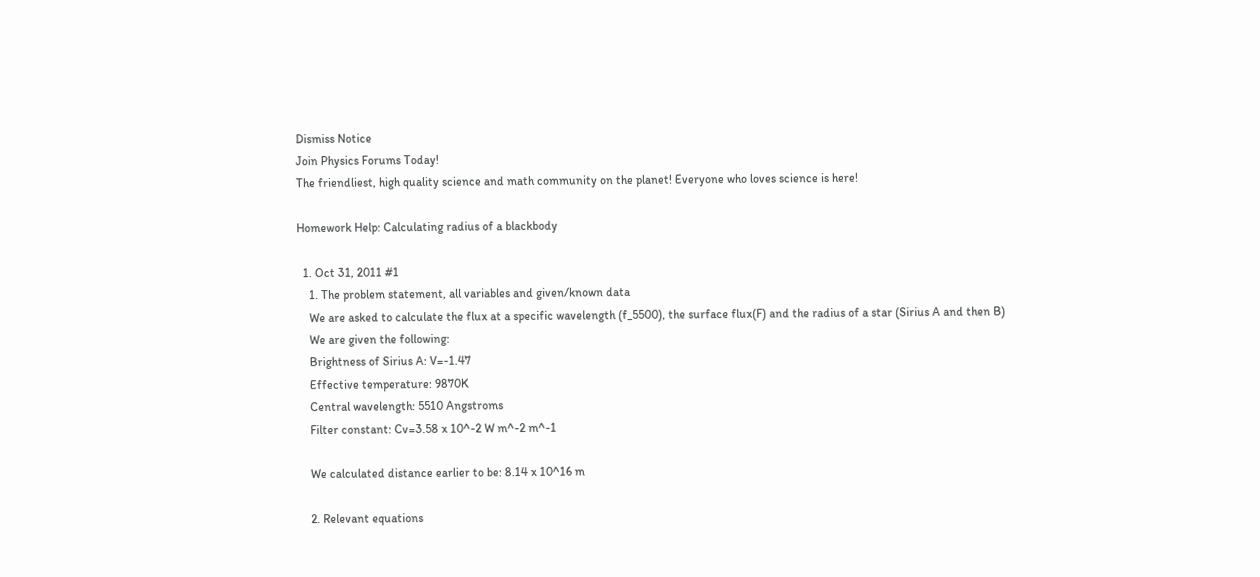Dismiss Notice
Join Physics Forums Today!
The friendliest, high quality science and math community on the planet! Everyone who loves science is here!

Homework Help: Calculating radius of a blackbody

  1. Oct 31, 2011 #1
    1. The problem statement, all variables and given/known data
    We are asked to calculate the flux at a specific wavelength (f_5500), the surface flux(F) and the radius of a star (Sirius A and then B)
    We are given the following:
    Brightness of Sirius A: V=-1.47
    Effective temperature: 9870K
    Central wavelength: 5510 Angstroms
    Filter constant: Cv=3.58 x 10^-2 W m^-2 m^-1

    We calculated distance earlier to be: 8.14 x 10^16 m

    2. Relevant equations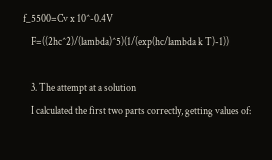f_5500=Cv x 10^-0.4V
    F=((2hc^2)/(lambda)^5)(1/(exp(hc/lambda k T)-1))

    3. The attempt at a solution
    I calculated the first two parts correctly, getting values of: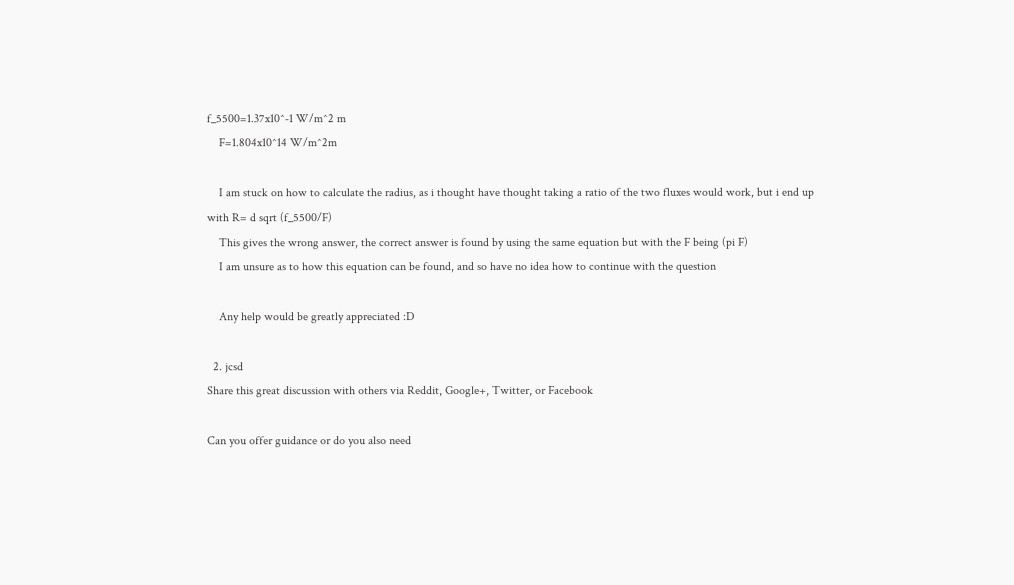f_5500=1.37x10^-1 W/m^2 m
    F=1.804x10^14 W/m^2m

    I am stuck on how to calculate the radius, as i thought have thought taking a ratio of the two fluxes would work, but i end up with R= d sqrt (f_5500/F)
    This gives the wrong answer, the correct answer is found by using the same equation but with the F being (pi F)
    I am unsure as to how this equation can be found, and so have no idea how to continue with the question

    Any help would be greatly appreciated :D

  2. jcsd
Share this great discussion with others via Reddit, Google+, Twitter, or Facebook

Can you offer guidance or do you also need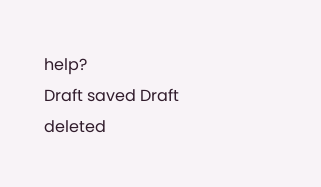help?
Draft saved Draft deleted